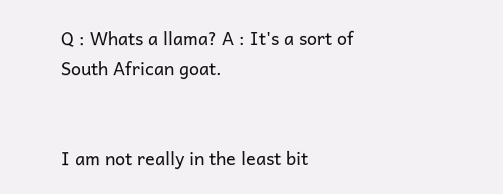Q : Whats a llama? A : It's a sort of South African goat.


I am not really in the least bit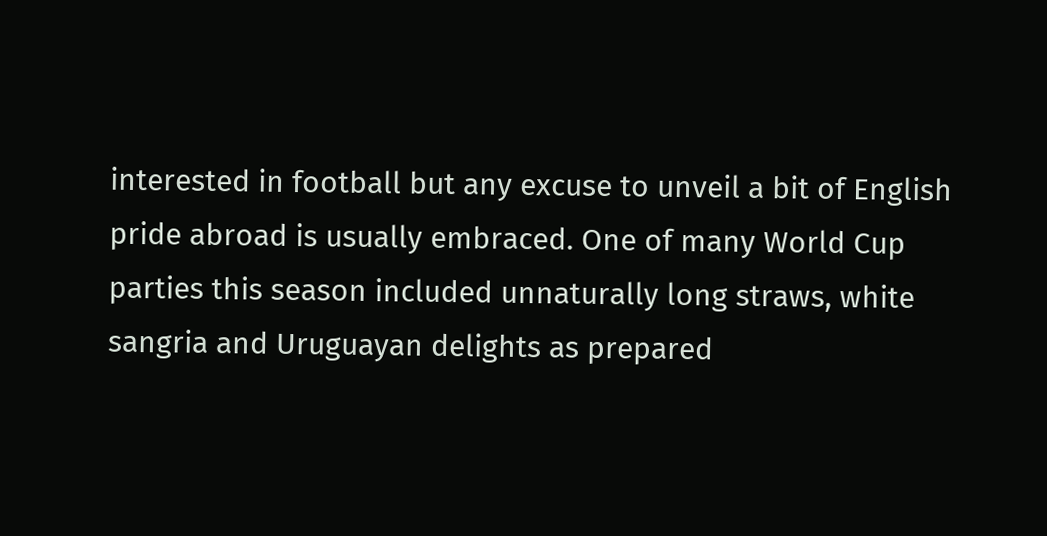interested in football but any excuse to unveil a bit of English pride abroad is usually embraced. One of many World Cup parties this season included unnaturally long straws, white sangria and Uruguayan delights as prepared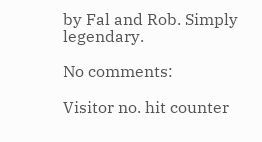by Fal and Rob. Simply legendary.

No comments:

Visitor no. hit counter